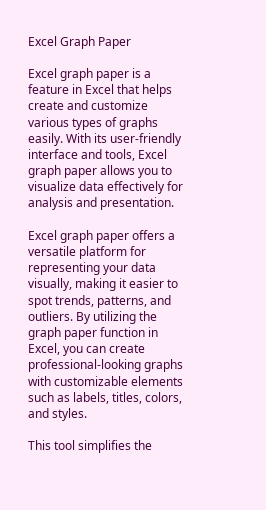Excel Graph Paper

Excel graph paper is a feature in Excel that helps create and customize various types of graphs easily. With its user-friendly interface and tools, Excel graph paper allows you to visualize data effectively for analysis and presentation.

Excel graph paper offers a versatile platform for representing your data visually, making it easier to spot trends, patterns, and outliers. By utilizing the graph paper function in Excel, you can create professional-looking graphs with customizable elements such as labels, titles, colors, and styles.

This tool simplifies the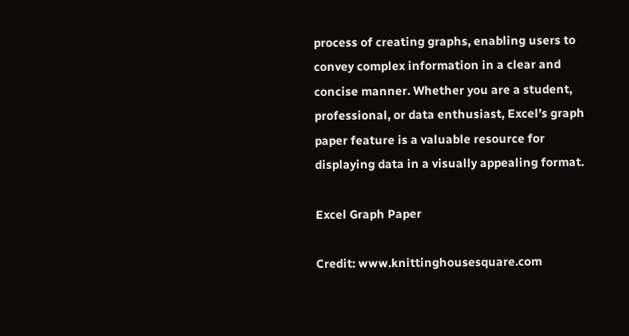process of creating graphs, enabling users to convey complex information in a clear and concise manner. Whether you are a student, professional, or data enthusiast, Excel’s graph paper feature is a valuable resource for displaying data in a visually appealing format.

Excel Graph Paper

Credit: www.knittinghousesquare.com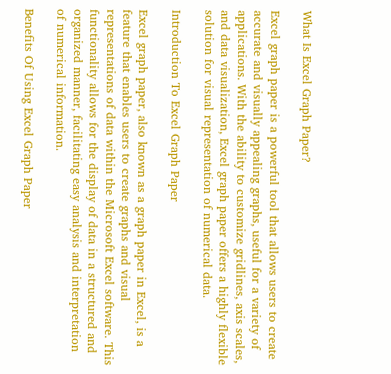What Is Excel Graph Paper?

Excel graph paper is a powerful tool that allows users to create accurate and visually appealing graphs, useful for a variety of applications. With the ability to customize gridlines, axis scales, and data visualization, Excel graph paper offers a highly flexible solution for visual representation of numerical data.

Introduction To Excel Graph Paper

Excel graph paper, also known as a graph paper in Excel, is a feature that enables users to create graphs and visual representations of data within the Microsoft Excel software. This functionality allows for the display of data in a structured and organized manner, facilitating easy analysis and interpretation of numerical information.

Benefits Of Using Excel Graph Paper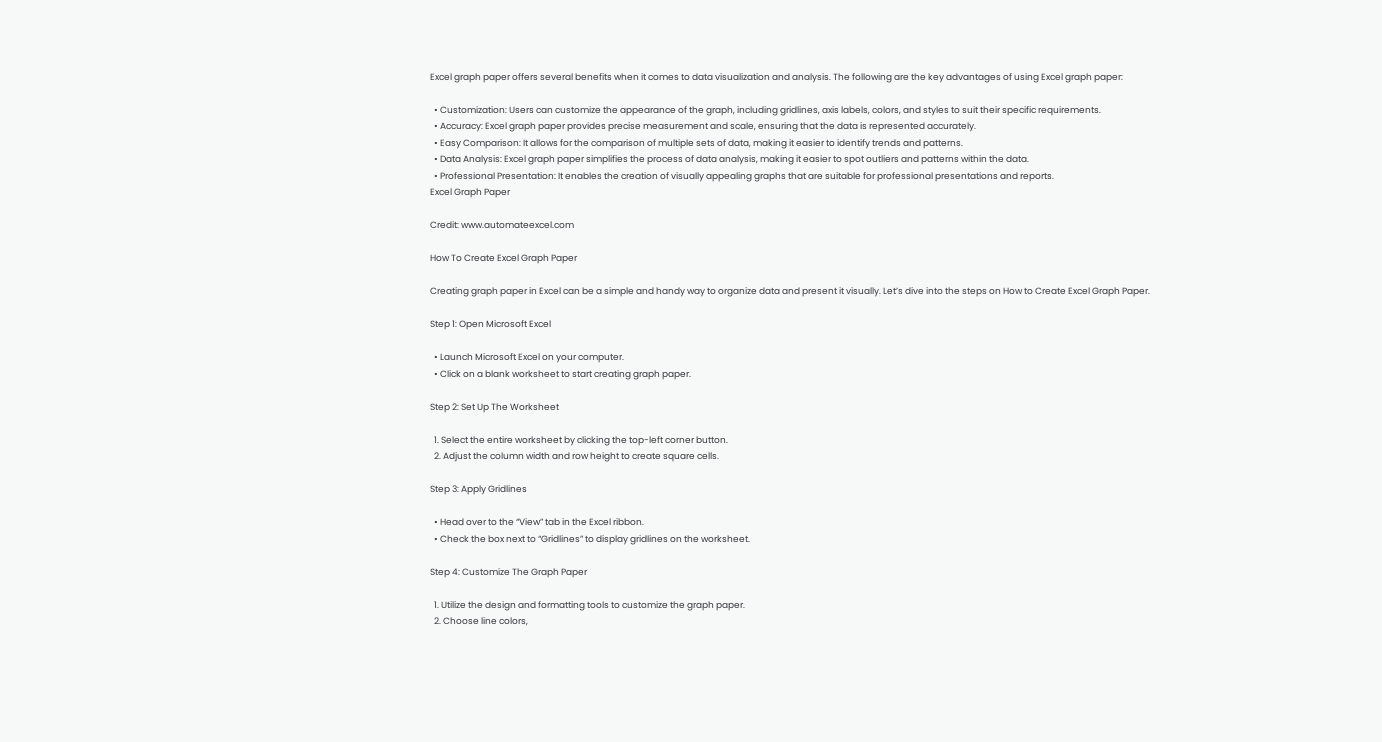Excel graph paper offers several benefits when it comes to data visualization and analysis. The following are the key advantages of using Excel graph paper:

  • Customization: Users can customize the appearance of the graph, including gridlines, axis labels, colors, and styles to suit their specific requirements.
  • Accuracy: Excel graph paper provides precise measurement and scale, ensuring that the data is represented accurately.
  • Easy Comparison: It allows for the comparison of multiple sets of data, making it easier to identify trends and patterns.
  • Data Analysis: Excel graph paper simplifies the process of data analysis, making it easier to spot outliers and patterns within the data.
  • Professional Presentation: It enables the creation of visually appealing graphs that are suitable for professional presentations and reports.
Excel Graph Paper

Credit: www.automateexcel.com

How To Create Excel Graph Paper

Creating graph paper in Excel can be a simple and handy way to organize data and present it visually. Let’s dive into the steps on How to Create Excel Graph Paper.

Step 1: Open Microsoft Excel

  • Launch Microsoft Excel on your computer.
  • Click on a blank worksheet to start creating graph paper.

Step 2: Set Up The Worksheet

  1. Select the entire worksheet by clicking the top-left corner button.
  2. Adjust the column width and row height to create square cells.

Step 3: Apply Gridlines

  • Head over to the “View” tab in the Excel ribbon.
  • Check the box next to “Gridlines” to display gridlines on the worksheet.

Step 4: Customize The Graph Paper

  1. Utilize the design and formatting tools to customize the graph paper.
  2. Choose line colors,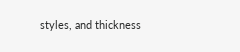styles, and thickness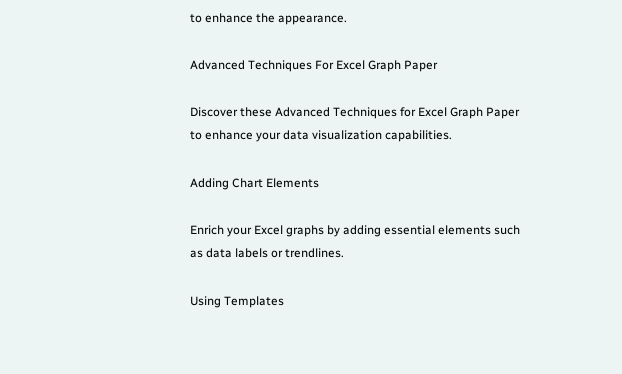to enhance the appearance.

Advanced Techniques For Excel Graph Paper

Discover these Advanced Techniques for Excel Graph Paper to enhance your data visualization capabilities.

Adding Chart Elements

Enrich your Excel graphs by adding essential elements such as data labels or trendlines.

Using Templates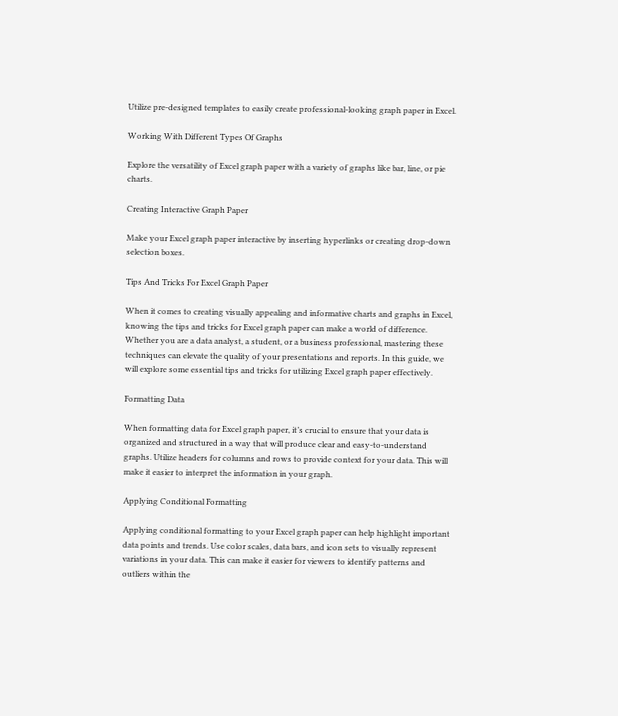Utilize pre-designed templates to easily create professional-looking graph paper in Excel.

Working With Different Types Of Graphs

Explore the versatility of Excel graph paper with a variety of graphs like bar, line, or pie charts.

Creating Interactive Graph Paper

Make your Excel graph paper interactive by inserting hyperlinks or creating drop-down selection boxes.

Tips And Tricks For Excel Graph Paper

When it comes to creating visually appealing and informative charts and graphs in Excel, knowing the tips and tricks for Excel graph paper can make a world of difference. Whether you are a data analyst, a student, or a business professional, mastering these techniques can elevate the quality of your presentations and reports. In this guide, we will explore some essential tips and tricks for utilizing Excel graph paper effectively.

Formatting Data

When formatting data for Excel graph paper, it’s crucial to ensure that your data is organized and structured in a way that will produce clear and easy-to-understand graphs. Utilize headers for columns and rows to provide context for your data. This will make it easier to interpret the information in your graph.

Applying Conditional Formatting

Applying conditional formatting to your Excel graph paper can help highlight important data points and trends. Use color scales, data bars, and icon sets to visually represent variations in your data. This can make it easier for viewers to identify patterns and outliers within the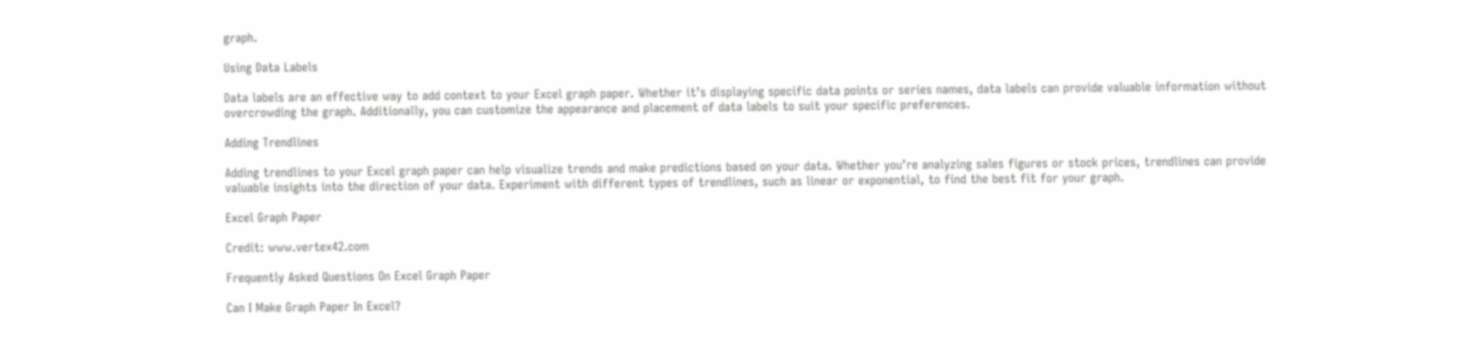graph.

Using Data Labels

Data labels are an effective way to add context to your Excel graph paper. Whether it’s displaying specific data points or series names, data labels can provide valuable information without overcrowding the graph. Additionally, you can customize the appearance and placement of data labels to suit your specific preferences.

Adding Trendlines

Adding trendlines to your Excel graph paper can help visualize trends and make predictions based on your data. Whether you’re analyzing sales figures or stock prices, trendlines can provide valuable insights into the direction of your data. Experiment with different types of trendlines, such as linear or exponential, to find the best fit for your graph.

Excel Graph Paper

Credit: www.vertex42.com

Frequently Asked Questions On Excel Graph Paper

Can I Make Graph Paper In Excel?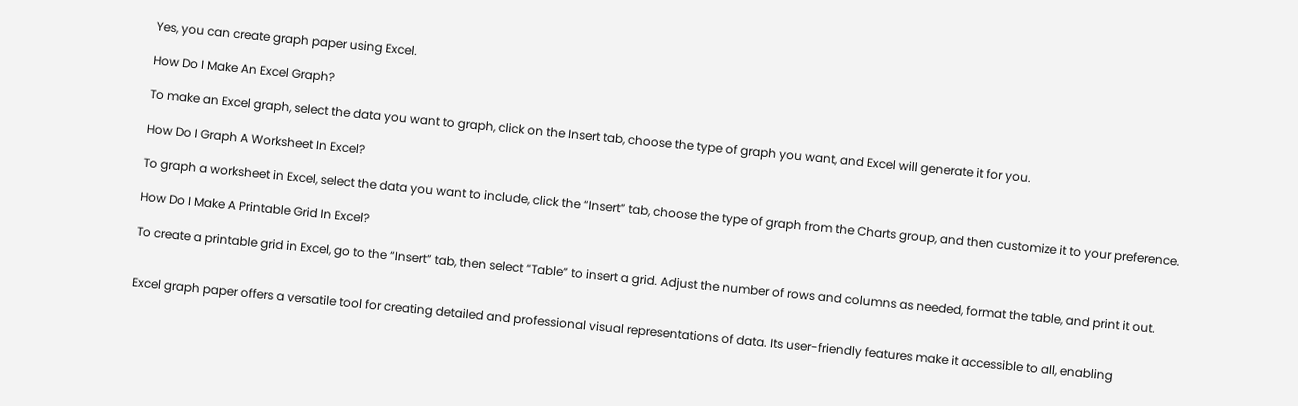Yes, you can create graph paper using Excel.

How Do I Make An Excel Graph?

To make an Excel graph, select the data you want to graph, click on the Insert tab, choose the type of graph you want, and Excel will generate it for you.

How Do I Graph A Worksheet In Excel?

To graph a worksheet in Excel, select the data you want to include, click the “Insert” tab, choose the type of graph from the Charts group, and then customize it to your preference.

How Do I Make A Printable Grid In Excel?

To create a printable grid in Excel, go to the “Insert” tab, then select “Table” to insert a grid. Adjust the number of rows and columns as needed, format the table, and print it out.


Excel graph paper offers a versatile tool for creating detailed and professional visual representations of data. Its user-friendly features make it accessible to all, enabling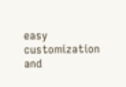easy customization and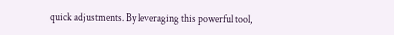quick adjustments. By leveraging this powerful tool,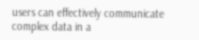users can effectively communicate complex data in a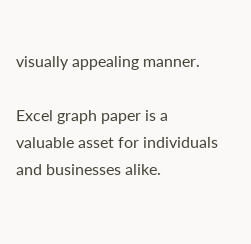visually appealing manner.

Excel graph paper is a valuable asset for individuals and businesses alike.